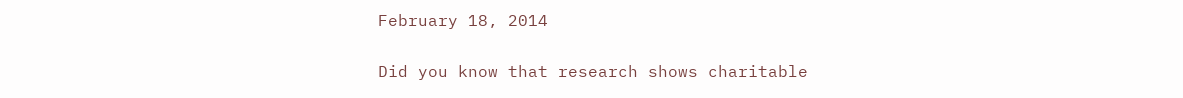February 18, 2014

Did you know that research shows charitable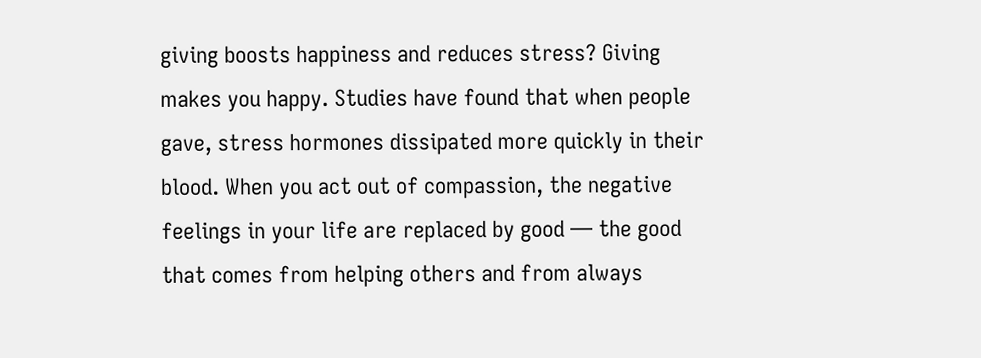giving boosts happiness and reduces stress? Giving makes you happy. Studies have found that when people gave, stress hormones dissipated more quickly in their blood. When you act out of compassion, the negative feelings in your life are replaced by good — the good that comes from helping others and from always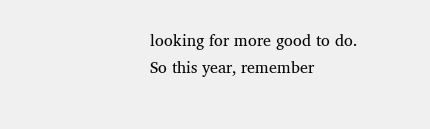looking for more good to do. So this year, remember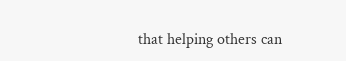that helping others can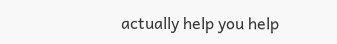actually help you help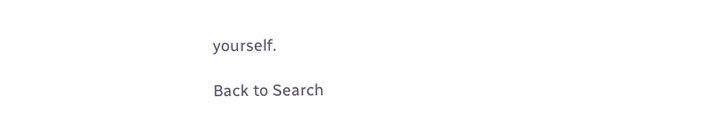yourself.

Back to Search